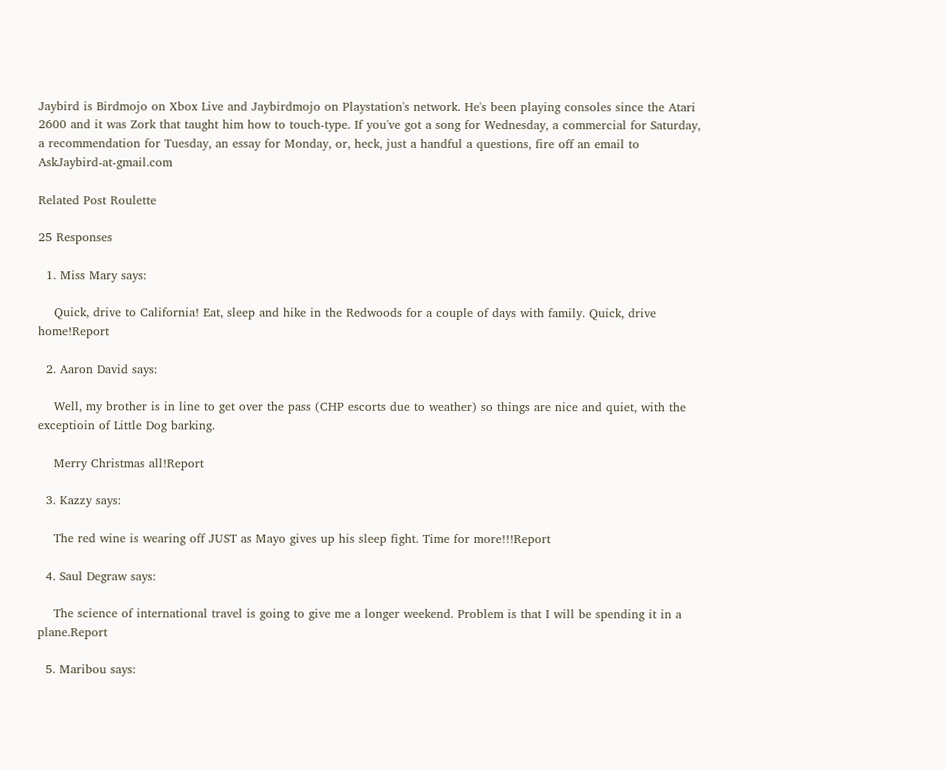Jaybird is Birdmojo on Xbox Live and Jaybirdmojo on Playstation's network. He's been playing consoles since the Atari 2600 and it was Zork that taught him how to touch-type. If you've got a song for Wednesday, a commercial for Saturday, a recommendation for Tuesday, an essay for Monday, or, heck, just a handful a questions, fire off an email to AskJaybird-at-gmail.com

Related Post Roulette

25 Responses

  1. Miss Mary says:

    Quick, drive to California! Eat, sleep and hike in the Redwoods for a couple of days with family. Quick, drive home!Report

  2. Aaron David says:

    Well, my brother is in line to get over the pass (CHP escorts due to weather) so things are nice and quiet, with the exceptioin of Little Dog barking.

    Merry Christmas all!Report

  3. Kazzy says:

    The red wine is wearing off JUST as Mayo gives up his sleep fight. Time for more!!!Report

  4. Saul Degraw says:

    The science of international travel is going to give me a longer weekend. Problem is that I will be spending it in a plane.Report

  5. Maribou says: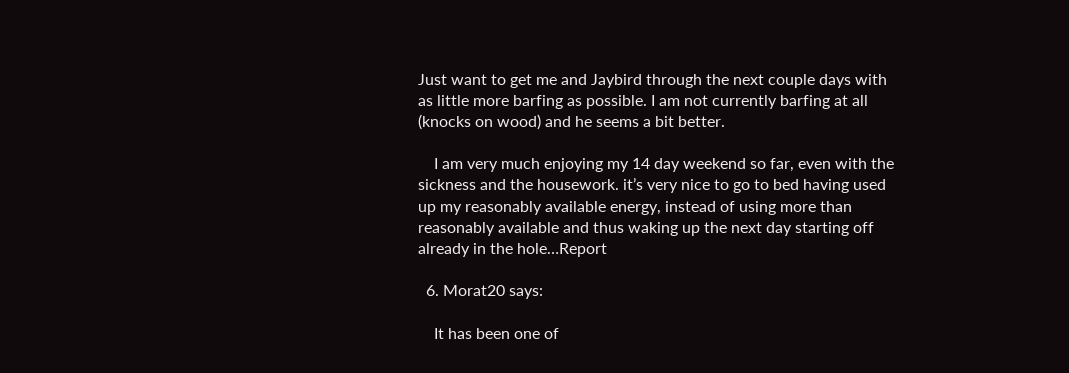Just want to get me and Jaybird through the next couple days with as little more barfing as possible. I am not currently barfing at all (knocks on wood) and he seems a bit better.

    I am very much enjoying my 14 day weekend so far, even with the sickness and the housework. it’s very nice to go to bed having used up my reasonably available energy, instead of using more than reasonably available and thus waking up the next day starting off already in the hole…Report

  6. Morat20 says:

    It has been one of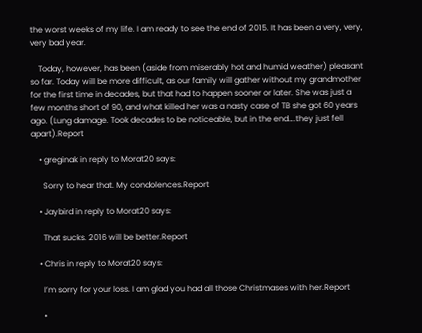the worst weeks of my life. I am ready to see the end of 2015. It has been a very, very, very bad year.

    Today, however, has been (aside from miserably hot and humid weather) pleasant so far. Today will be more difficult, as our family will gather without my grandmother for the first time in decades, but that had to happen sooner or later. She was just a few months short of 90, and what killed her was a nasty case of TB she got 60 years ago. (Lung damage. Took decades to be noticeable, but in the end….they just fell apart).Report

    • greginak in reply to Morat20 says:

      Sorry to hear that. My condolences.Report

    • Jaybird in reply to Morat20 says:

      That sucks. 2016 will be better.Report

    • Chris in reply to Morat20 says:

      I’m sorry for your loss. I am glad you had all those Christmases with her.Report

      •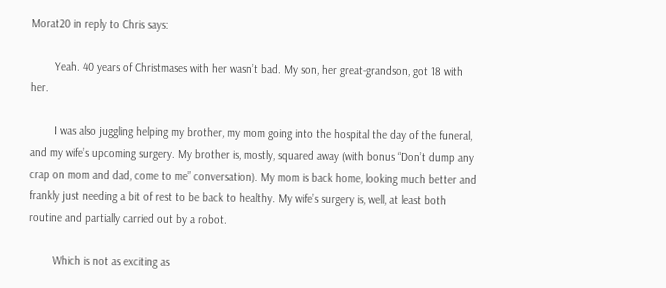Morat20 in reply to Chris says:

        Yeah. 40 years of Christmases with her wasn’t bad. My son, her great-grandson, got 18 with her.

        I was also juggling helping my brother, my mom going into the hospital the day of the funeral, and my wife’s upcoming surgery. My brother is, mostly, squared away (with bonus “Don’t dump any crap on mom and dad, come to me” conversation). My mom is back home, looking much better and frankly just needing a bit of rest to be back to healthy. My wife’s surgery is, well, at least both routine and partially carried out by a robot.

        Which is not as exciting as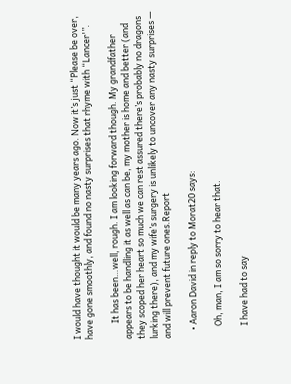I would have thought it would be many years ago. Now it’s just “Please be over, have gone smoothly, and found no nasty surprises that rhyme with “Lancer'”.

        It has been…well, rough. I am looking forward though. My grandfather appears to be handling it as well as can be, my mother is home and better (and they scoped her heart so much we can rest assured there’s probably no dragons lurking there), and my wife’s surgery is unlikely to uncover any nasty surprises — and will prevent future ones.Report

    • Aaron David in reply to Morat20 says:

      Oh, man, I am so sorry to hear that.

      I have had to say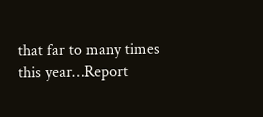that far to many times this year…Report